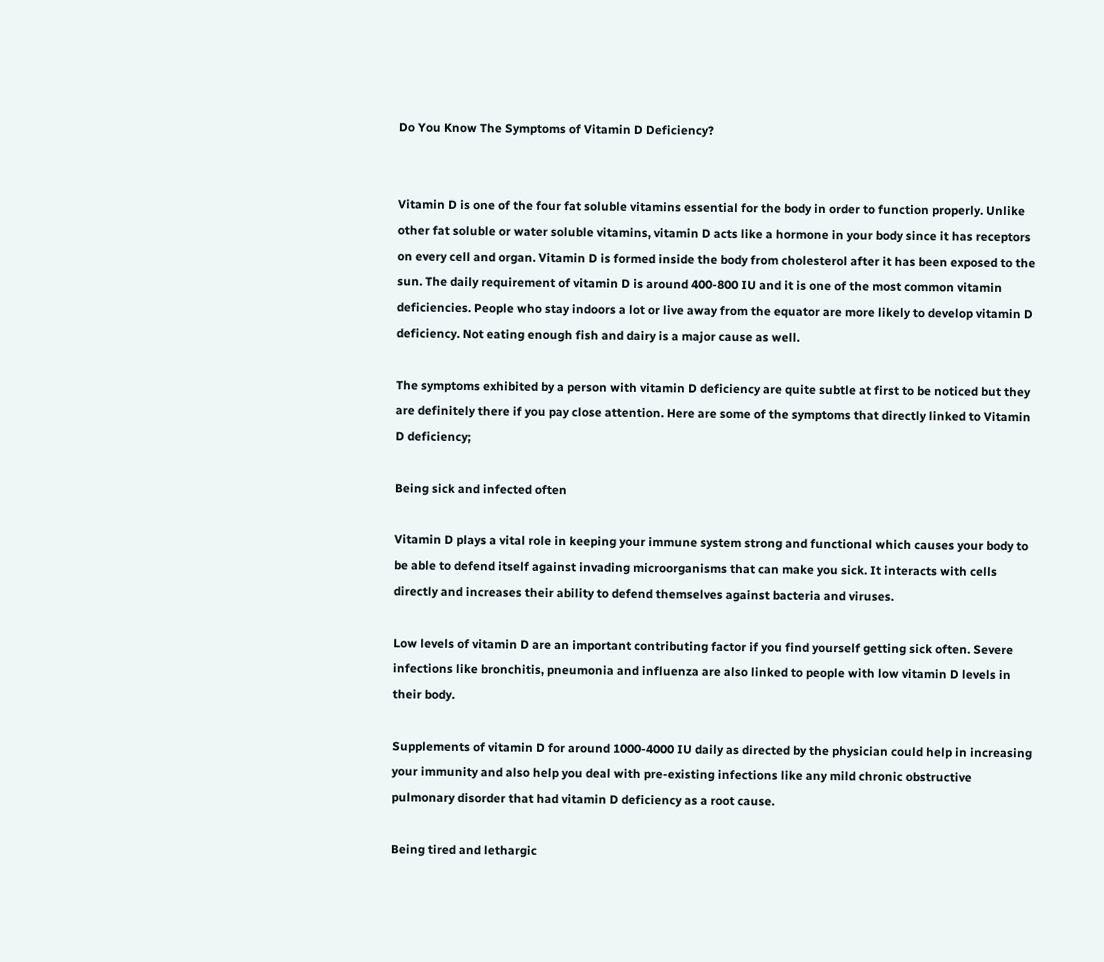Do You Know The Symptoms of Vitamin D Deficiency?


Vitamin D is one of the four fat soluble vitamins essential for the body in order to function properly. Unlike other fat soluble or water soluble vitamins, vitamin D acts like a hormone in your body since it has receptors on every cell and organ. Vitamin D is formed inside the body from cholesterol after it has been exposed to the sun. The daily requirement of vitamin D is around 400-800 IU and it is one of the most common vitamin deficiencies. People who stay indoors a lot or live away from the equator are more likely to develop vitamin D deficiency. Not eating enough fish and dairy is a major cause as well.

The symptoms exhibited by a person with vitamin D deficiency are quite subtle at first to be noticed but they are definitely there if you pay close attention. Here are some of the symptoms that directly linked to Vitamin D deficiency;

Being sick and infected often

Vitamin D plays a vital role in keeping your immune system strong and functional which causes your body to be able to defend itself against invading microorganisms that can make you sick. It interacts with cells directly and increases their ability to defend themselves against bacteria and viruses.

Low levels of vitamin D are an important contributing factor if you find yourself getting sick often. Severe infections like bronchitis, pneumonia and influenza are also linked to people with low vitamin D levels in their body.

Supplements of vitamin D for around 1000-4000 IU daily as directed by the physician could help in increasing your immunity and also help you deal with pre-existing infections like any mild chronic obstructive pulmonary disorder that had vitamin D deficiency as a root cause.

Being tired and lethargic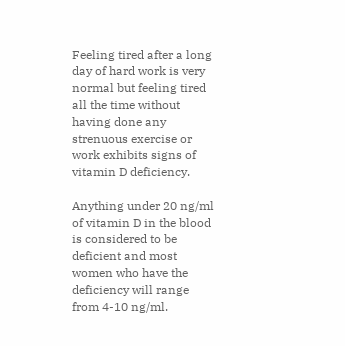Feeling tired after a long day of hard work is very normal but feeling tired all the time without having done any strenuous exercise or work exhibits signs of vitamin D deficiency.

Anything under 20 ng/ml of vitamin D in the blood is considered to be deficient and most women who have the deficiency will range from 4-10 ng/ml.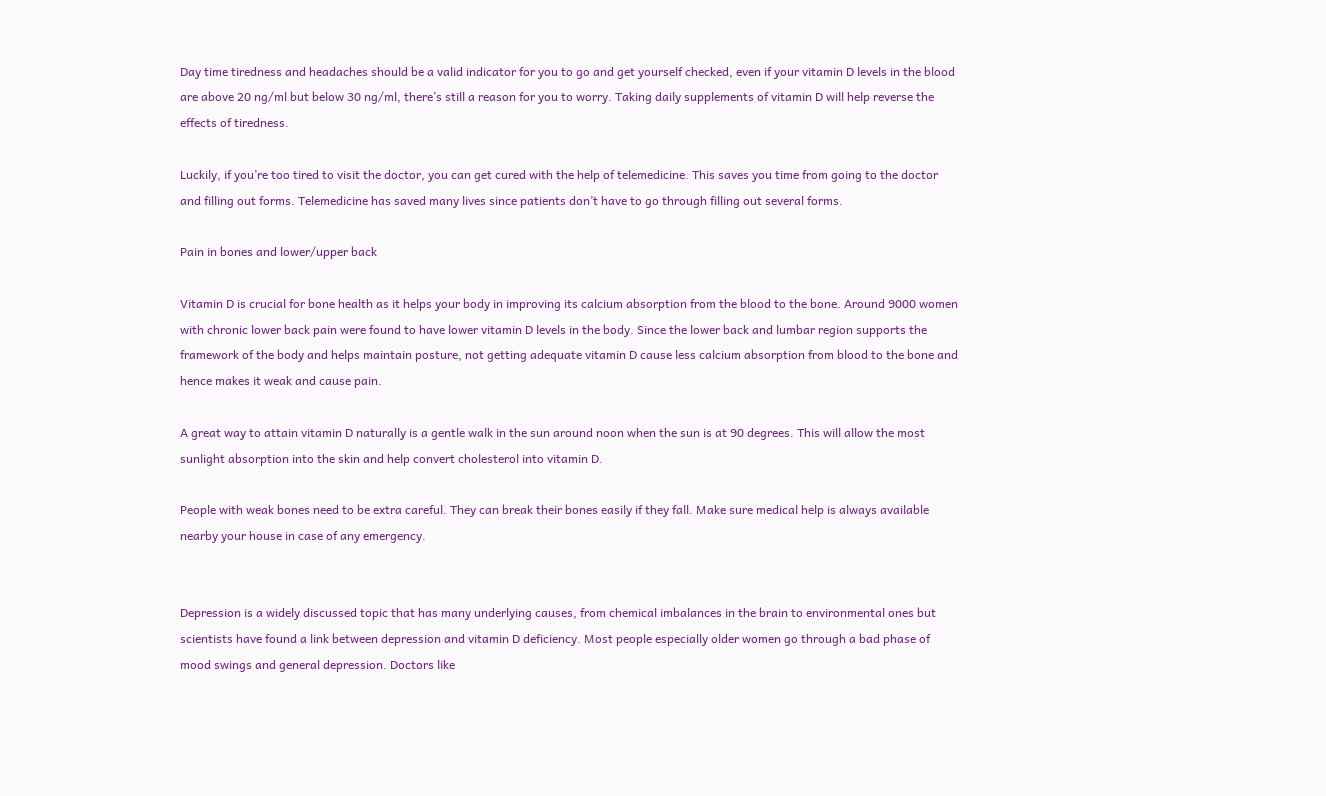Day time tiredness and headaches should be a valid indicator for you to go and get yourself checked, even if your vitamin D levels in the blood are above 20 ng/ml but below 30 ng/ml, there’s still a reason for you to worry. Taking daily supplements of vitamin D will help reverse the effects of tiredness.

Luckily, if you’re too tired to visit the doctor, you can get cured with the help of telemedicine. This saves you time from going to the doctor and filling out forms. Telemedicine has saved many lives since patients don’t have to go through filling out several forms.

Pain in bones and lower/upper back

Vitamin D is crucial for bone health as it helps your body in improving its calcium absorption from the blood to the bone. Around 9000 women with chronic lower back pain were found to have lower vitamin D levels in the body. Since the lower back and lumbar region supports the framework of the body and helps maintain posture, not getting adequate vitamin D cause less calcium absorption from blood to the bone and hence makes it weak and cause pain.

A great way to attain vitamin D naturally is a gentle walk in the sun around noon when the sun is at 90 degrees. This will allow the most sunlight absorption into the skin and help convert cholesterol into vitamin D.

People with weak bones need to be extra careful. They can break their bones easily if they fall. Make sure medical help is always available nearby your house in case of any emergency.


Depression is a widely discussed topic that has many underlying causes, from chemical imbalances in the brain to environmental ones but scientists have found a link between depression and vitamin D deficiency. Most people especially older women go through a bad phase of mood swings and general depression. Doctors like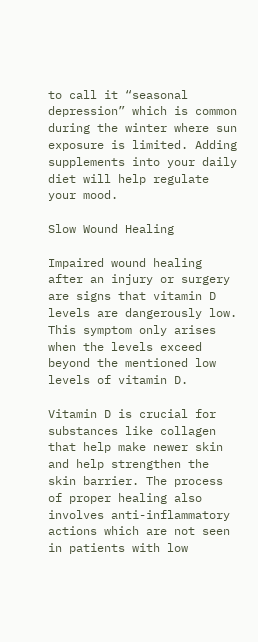to call it “seasonal depression” which is common during the winter where sun exposure is limited. Adding supplements into your daily diet will help regulate your mood.

Slow Wound Healing

Impaired wound healing after an injury or surgery are signs that vitamin D levels are dangerously low. This symptom only arises when the levels exceed beyond the mentioned low levels of vitamin D.

Vitamin D is crucial for substances like collagen that help make newer skin and help strengthen the skin barrier. The process of proper healing also involves anti-inflammatory actions which are not seen in patients with low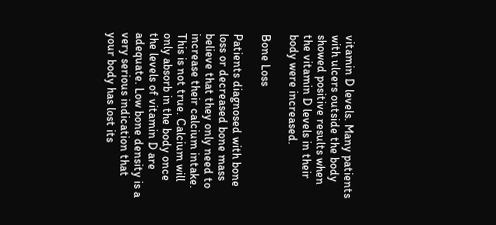vitamin D levels. Many patients with ulcers outside the body showed positive results when the vitamin D levels in their body were increased.

Bone Loss

Patients diagnosed with bone loss or decreased bone mass believe that they only need to increase their calcium intake. This is not true. Calcium will only absorb in the body once the levels of vitamin D are adequate. Low bone density is a very serious indication that your body has lost its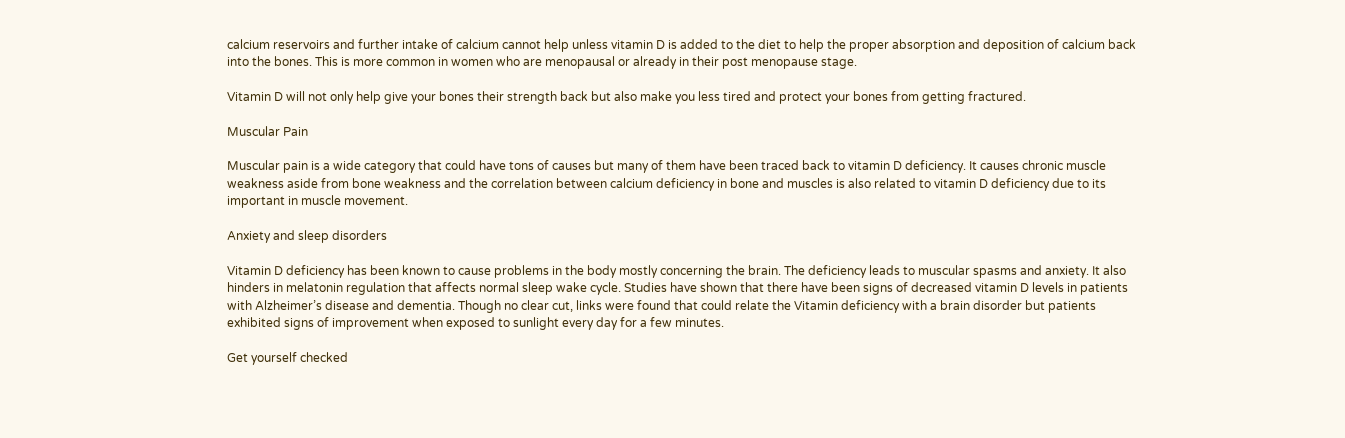calcium reservoirs and further intake of calcium cannot help unless vitamin D is added to the diet to help the proper absorption and deposition of calcium back into the bones. This is more common in women who are menopausal or already in their post menopause stage.

Vitamin D will not only help give your bones their strength back but also make you less tired and protect your bones from getting fractured.

Muscular Pain

Muscular pain is a wide category that could have tons of causes but many of them have been traced back to vitamin D deficiency. It causes chronic muscle weakness aside from bone weakness and the correlation between calcium deficiency in bone and muscles is also related to vitamin D deficiency due to its important in muscle movement.

Anxiety and sleep disorders

Vitamin D deficiency has been known to cause problems in the body mostly concerning the brain. The deficiency leads to muscular spasms and anxiety. It also hinders in melatonin regulation that affects normal sleep wake cycle. Studies have shown that there have been signs of decreased vitamin D levels in patients with Alzheimer’s disease and dementia. Though no clear cut, links were found that could relate the Vitamin deficiency with a brain disorder but patients exhibited signs of improvement when exposed to sunlight every day for a few minutes.

Get yourself checked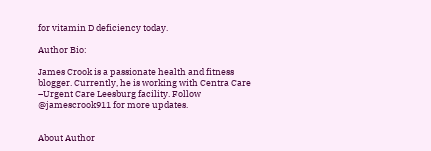for vitamin D deficiency today.

Author Bio:

James Crook is a passionate health and fitness blogger. Currently, he is working with Centra Care –Urgent Care Leesburg facility. Follow @jamescrook911 for more updates.


About Author